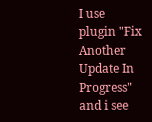I use plugin "Fix Another Update In Progress" and i see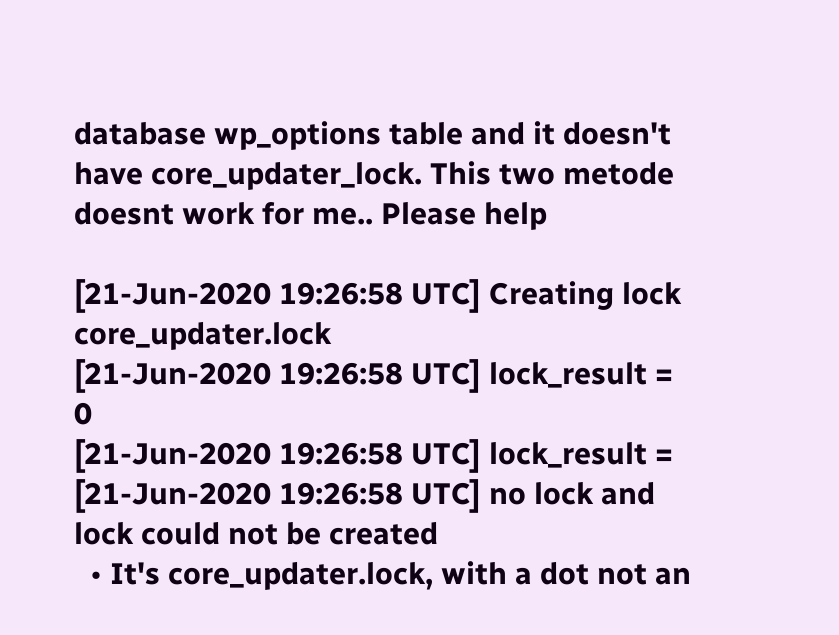database wp_options table and it doesn't have core_updater_lock. This two metode doesnt work for me.. Please help

[21-Jun-2020 19:26:58 UTC] Creating lock core_updater.lock
[21-Jun-2020 19:26:58 UTC] lock_result = 0
[21-Jun-2020 19:26:58 UTC] lock_result =
[21-Jun-2020 19:26:58 UTC] no lock and lock could not be created
  • It's core_updater.lock, with a dot not an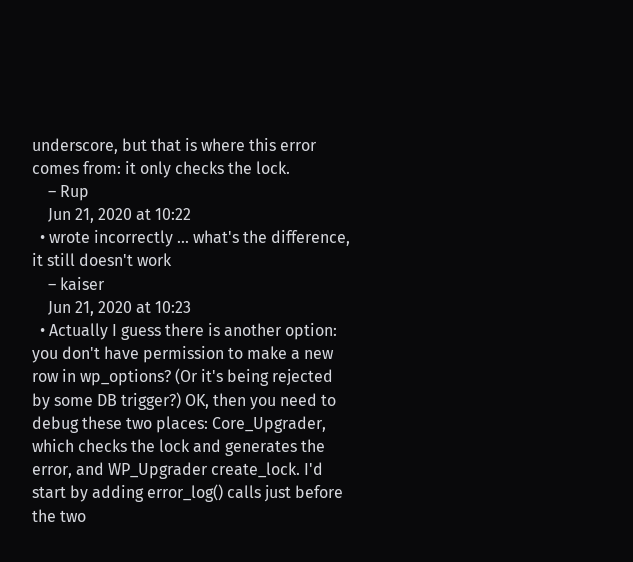underscore, but that is where this error comes from: it only checks the lock.
    – Rup
    Jun 21, 2020 at 10:22
  • wrote incorrectly ... what's the difference, it still doesn't work
    – kaiser
    Jun 21, 2020 at 10:23
  • Actually I guess there is another option: you don't have permission to make a new row in wp_options? (Or it's being rejected by some DB trigger?) OK, then you need to debug these two places: Core_Upgrader, which checks the lock and generates the error, and WP_Upgrader create_lock. I'd start by adding error_log() calls just before the two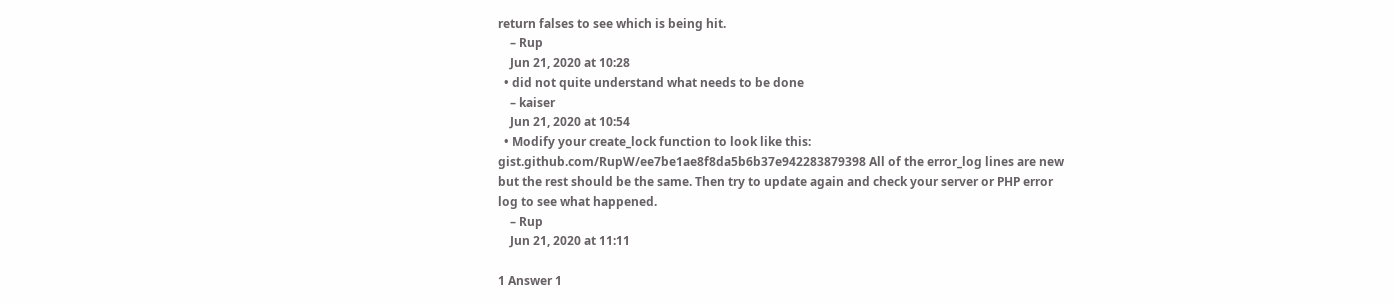return falses to see which is being hit.
    – Rup
    Jun 21, 2020 at 10:28
  • did not quite understand what needs to be done
    – kaiser
    Jun 21, 2020 at 10:54
  • Modify your create_lock function to look like this: gist.github.com/RupW/ee7be1ae8f8da5b6b37e942283879398 All of the error_log lines are new but the rest should be the same. Then try to update again and check your server or PHP error log to see what happened.
    – Rup
    Jun 21, 2020 at 11:11

1 Answer 1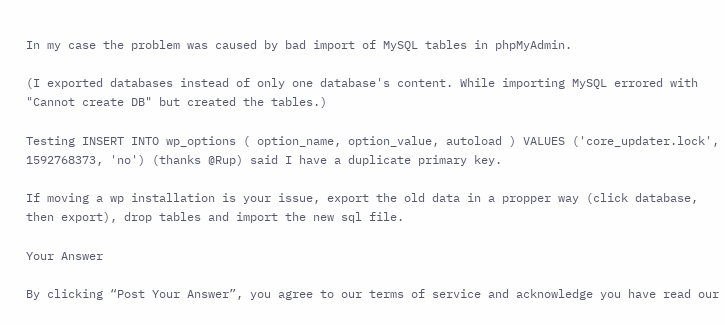In my case the problem was caused by bad import of MySQL tables in phpMyAdmin.

(I exported databases instead of only one database's content. While importing MySQL errored with "Cannot create DB" but created the tables.)

Testing INSERT INTO wp_options ( option_name, option_value, autoload ) VALUES ('core_updater.lock', 1592768373, 'no') (thanks @Rup) said I have a duplicate primary key.

If moving a wp installation is your issue, export the old data in a propper way (click database, then export), drop tables and import the new sql file.

Your Answer

By clicking “Post Your Answer”, you agree to our terms of service and acknowledge you have read our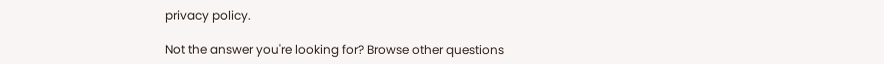privacy policy.

Not the answer you're looking for? Browse other questions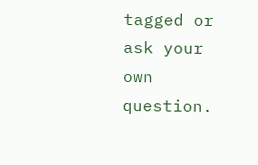tagged or ask your own question.